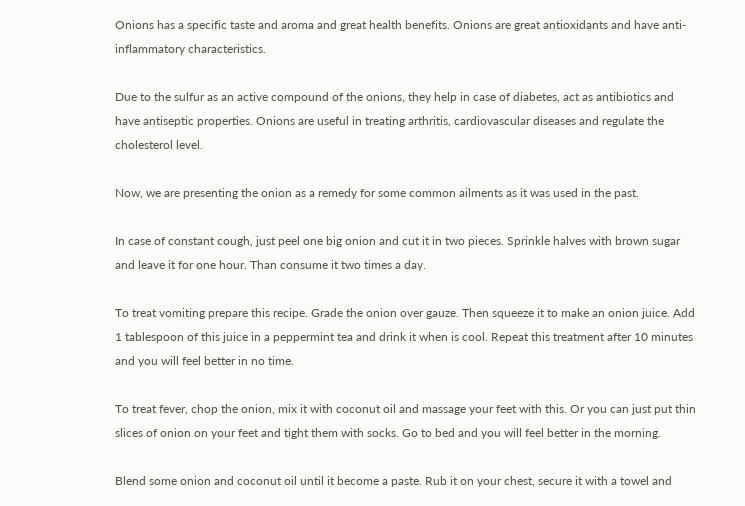Onions has a specific taste and aroma and great health benefits. Onions are great antioxidants and have anti- inflammatory characteristics.

Due to the sulfur as an active compound of the onions, they help in case of diabetes, act as antibiotics and have antiseptic properties. Onions are useful in treating arthritis, cardiovascular diseases and regulate the cholesterol level.

Now, we are presenting the onion as a remedy for some common ailments as it was used in the past.

In case of constant cough, just peel one big onion and cut it in two pieces. Sprinkle halves with brown sugar and leave it for one hour. Than consume it two times a day.

To treat vomiting prepare this recipe. Grade the onion over gauze. Then squeeze it to make an onion juice. Add 1 tablespoon of this juice in a peppermint tea and drink it when is cool. Repeat this treatment after 10 minutes and you will feel better in no time.

To treat fever, chop the onion, mix it with coconut oil and massage your feet with this. Or you can just put thin slices of onion on your feet and tight them with socks. Go to bed and you will feel better in the morning.

Blend some onion and coconut oil until it become a paste. Rub it on your chest, secure it with a towel and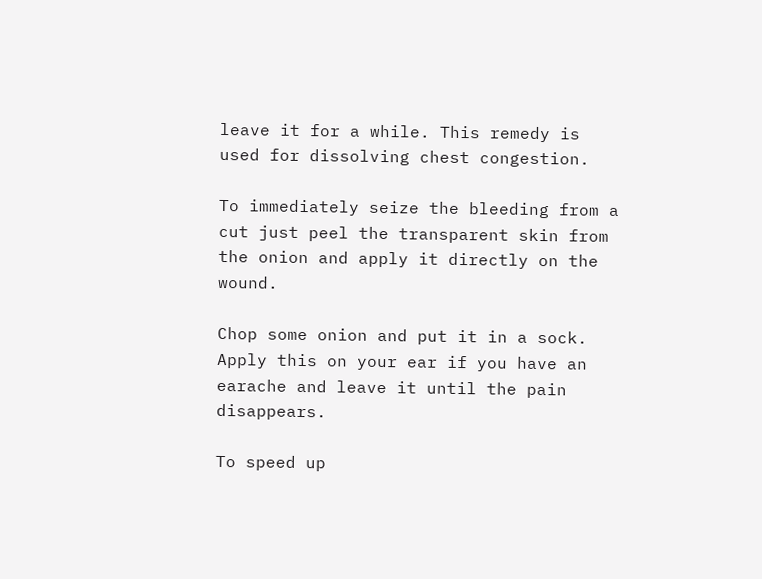leave it for a while. This remedy is used for dissolving chest congestion.

To immediately seize the bleeding from a cut just peel the transparent skin from the onion and apply it directly on the wound.

Chop some onion and put it in a sock. Apply this on your ear if you have an earache and leave it until the pain disappears.

To speed up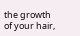the growth of your hair,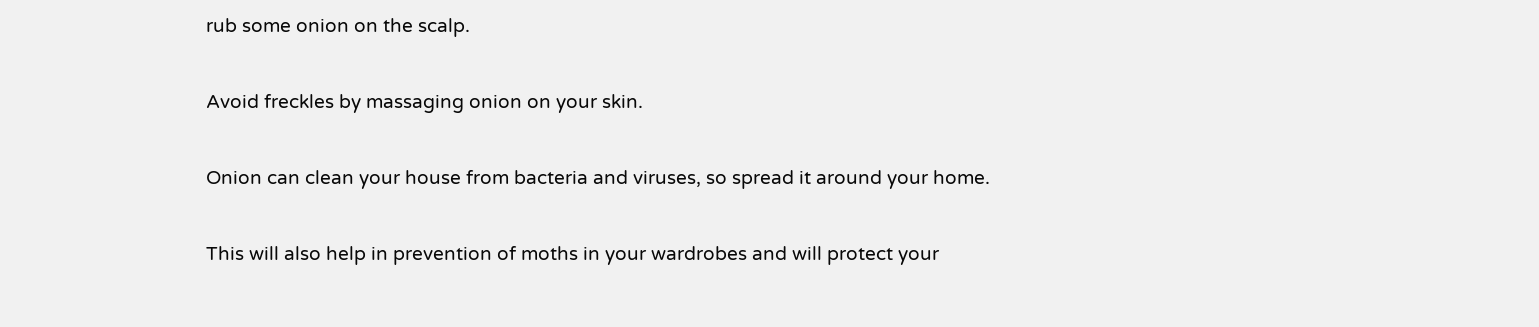rub some onion on the scalp.

Avoid freckles by massaging onion on your skin.

Onion can clean your house from bacteria and viruses, so spread it around your home.

This will also help in prevention of moths in your wardrobes and will protect your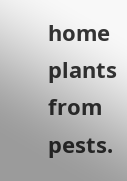home plants from pests.